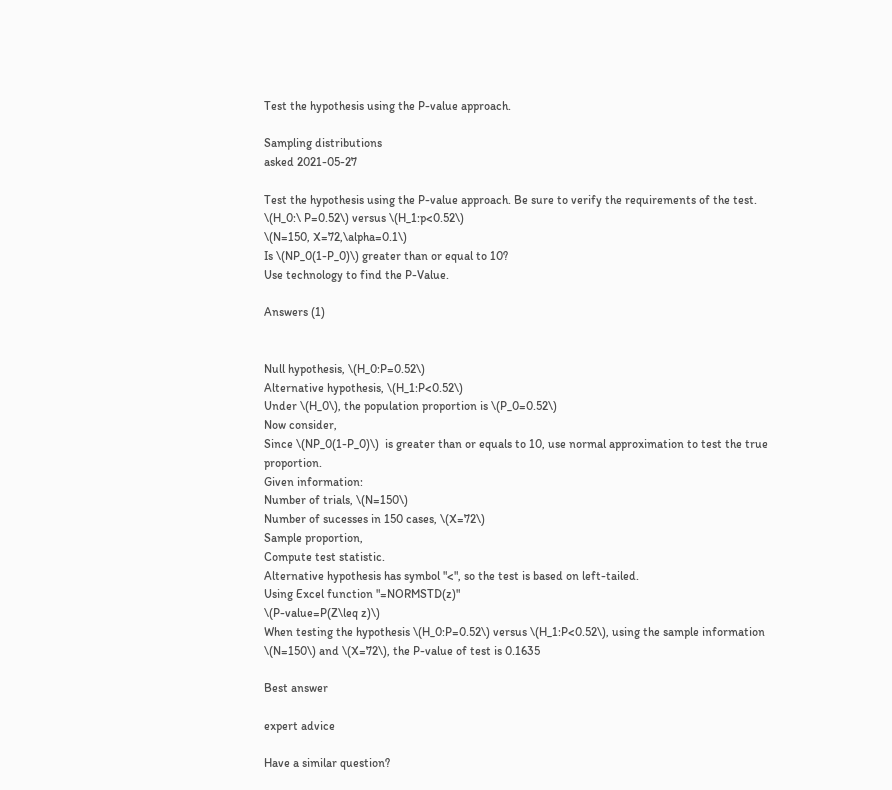Test the hypothesis using the P-value approach.

Sampling distributions
asked 2021-05-27

Test the hypothesis using the P-value approach. Be sure to verify the requirements of the test.
\(H_0:\ P=0.52\) versus \(H_1:p<0.52\)
\(N=150, X=72,\alpha=0.1\)
Is \(NP_0(1-P_0)\) greater than or equal to 10?
Use technology to find the P-Value.

Answers (1)


Null hypothesis, \(H_0:P=0.52\)
Alternative hypothesis, \(H_1:P<0.52\)
Under \(H_0\), the population proportion is \(P_0=0.52\)
Now consider,
Since \(NP_0(1-P_0)\)  is greater than or equals to 10, use normal approximation to test the true proportion.
Given information:
Number of trials, \(N=150\)
Number of sucesses in 150 cases, \(X=72\)
Sample proportion,
Compute test statistic.
Alternative hypothesis has symbol "<", so the test is based on left-tailed.
Using Excel function "=NORMSTD(z)"
\(P-value=P(Z\leq z)\)
When testing the hypothesis \(H_0:P=0.52\) versus \(H_1:P<0.52\), using the sample information \(N=150\) and \(X=72\), the P-value of test is 0.1635

Best answer

expert advice

Have a similar question?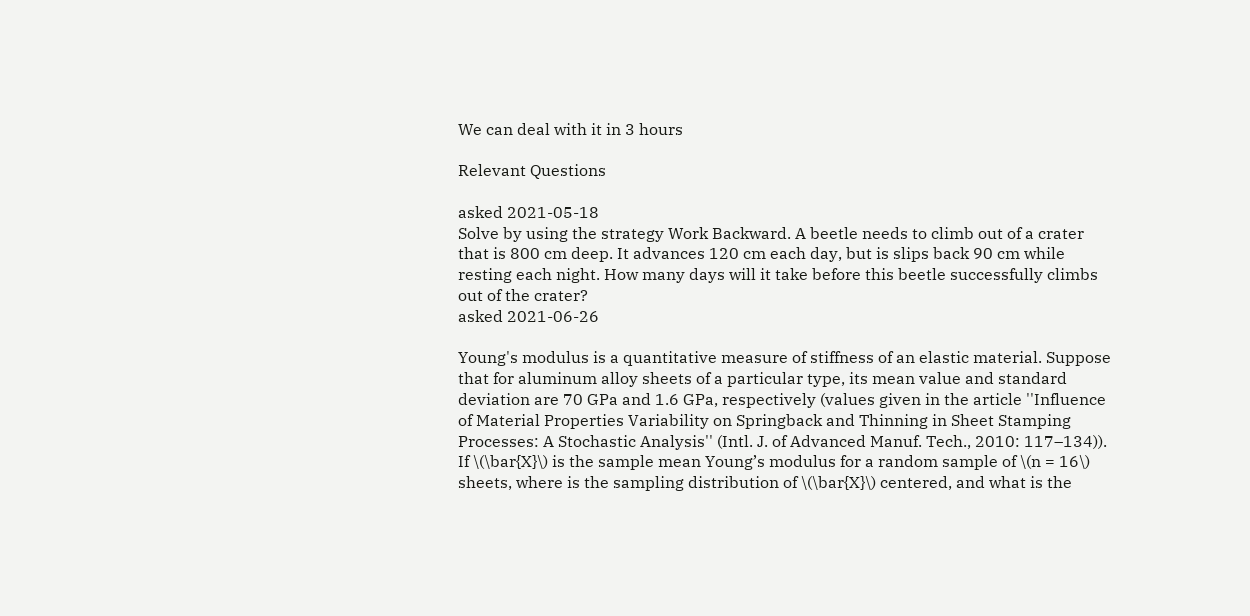We can deal with it in 3 hours

Relevant Questions

asked 2021-05-18
Solve by using the strategy Work Backward. A beetle needs to climb out of a crater that is 800 cm deep. It advances 120 cm each day, but is slips back 90 cm while resting each night. How many days will it take before this beetle successfully climbs out of the crater?
asked 2021-06-26

Young's modulus is a quantitative measure of stiffness of an elastic material. Suppose that for aluminum alloy sheets of a particular type, its mean value and standard deviation are 70 GPa and 1.6 GPa, respectively (values given in the article ''Influence of Material Properties Variability on Springback and Thinning in Sheet Stamping Processes: A Stochastic Analysis'' (Intl. J. of Advanced Manuf. Tech., 2010: 117–134)). If \(\bar{X}\) is the sample mean Young’s modulus for a random sample of \(n = 16\) sheets, where is the sampling distribution of \(\bar{X}\) centered, and what is the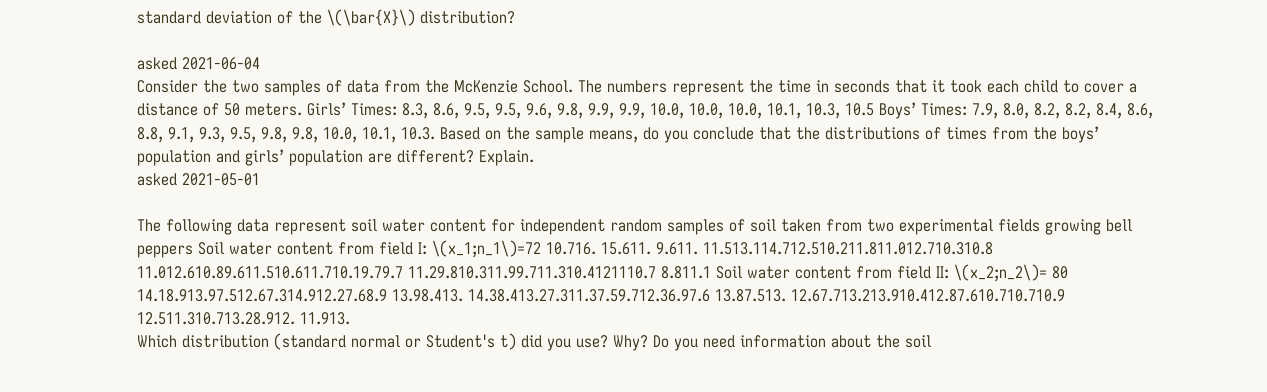standard deviation of the \(\bar{X}\) distribution?

asked 2021-06-04
Consider the two samples of data from the McKenzie School. The numbers represent the time in seconds that it took each child to cover a distance of 50 meters. Girls’ Times: 8.3, 8.6, 9.5, 9.5, 9.6, 9.8, 9.9, 9.9, 10.0, 10.0, 10.0, 10.1, 10.3, 10.5 Boys’ Times: 7.9, 8.0, 8.2, 8.2, 8.4, 8.6, 8.8, 9.1, 9.3, 9.5, 9.8, 9.8, 10.0, 10.1, 10.3. Based on the sample means, do you conclude that the distributions of times from the boys’ population and girls’ population are different? Explain.
asked 2021-05-01

The following data represent soil water content for independent random samples of soil taken from two experimental fields growing bell peppers Soil water content from field I: \(x_1;n_1\)=72 10.716. 15.611. 9.611. 11.513.114.712.510.211.811.012.710.310.8 11.012.610.89.611.510.611.710.19.79.7 11.29.810.311.99.711.310.4121110.7 8.811.1 Soil water content from field II: \(x_2;n_2\)= 80 14.18.913.97.512.67.314.912.27.68.9 13.98.413. 14.38.413.27.311.37.59.712.36.97.6 13.87.513. 12.67.713.213.910.412.87.610.710.710.9 12.511.310.713.28.912. 11.913.
Which distribution (standard normal or Student's t) did you use? Why? Do you need information about the soil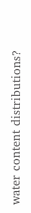water content distributions?